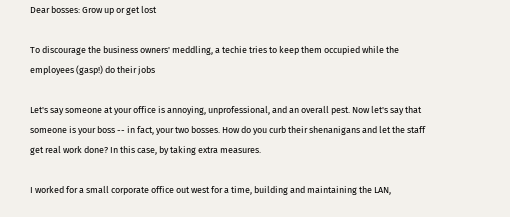Dear bosses: Grow up or get lost

To discourage the business owners' meddling, a techie tries to keep them occupied while the employees (gasp!) do their jobs

Let's say someone at your office is annoying, unprofessional, and an overall pest. Now let's say that someone is your boss -- in fact, your two bosses. How do you curb their shenanigans and let the staff get real work done? In this case, by taking extra measures.

I worked for a small corporate office out west for a time, building and maintaining the LAN,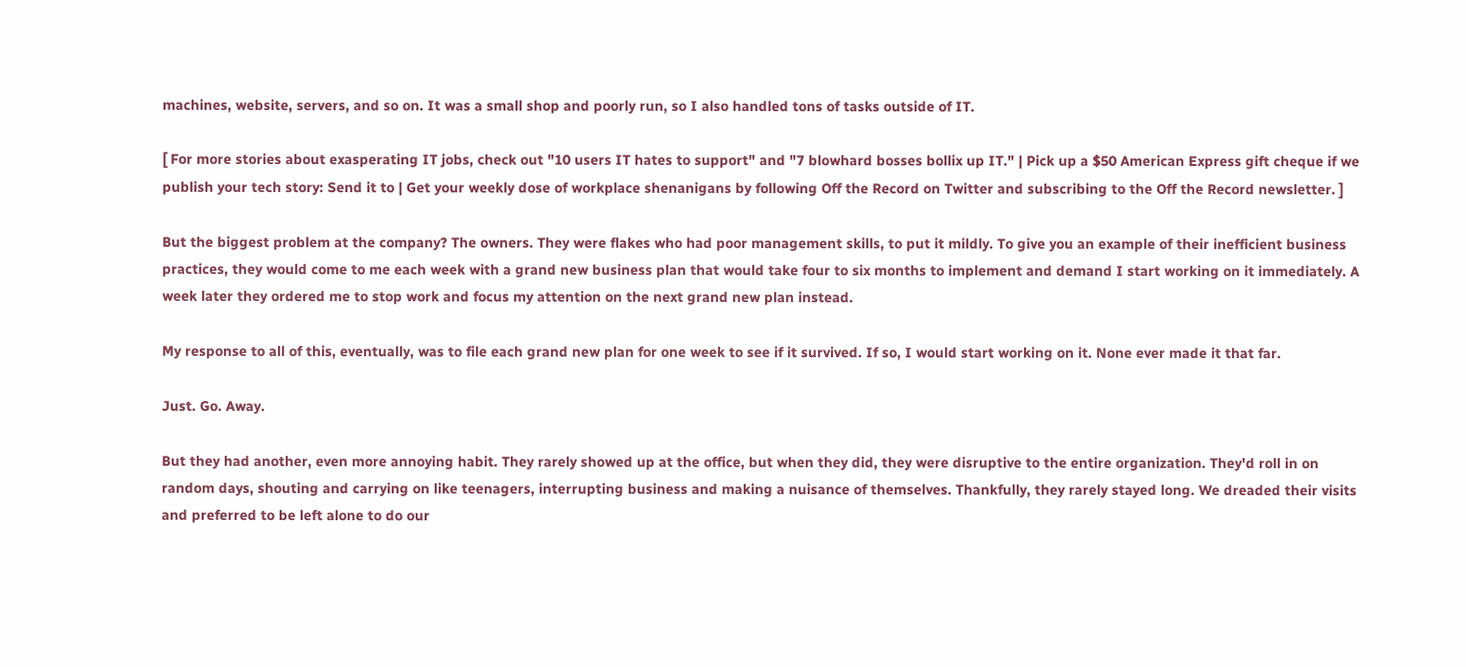machines, website, servers, and so on. It was a small shop and poorly run, so I also handled tons of tasks outside of IT.

[ For more stories about exasperating IT jobs, check out "10 users IT hates to support" and "7 blowhard bosses bollix up IT." | Pick up a $50 American Express gift cheque if we publish your tech story: Send it to | Get your weekly dose of workplace shenanigans by following Off the Record on Twitter and subscribing to the Off the Record newsletter. ]

But the biggest problem at the company? The owners. They were flakes who had poor management skills, to put it mildly. To give you an example of their inefficient business practices, they would come to me each week with a grand new business plan that would take four to six months to implement and demand I start working on it immediately. A week later they ordered me to stop work and focus my attention on the next grand new plan instead.

My response to all of this, eventually, was to file each grand new plan for one week to see if it survived. If so, I would start working on it. None ever made it that far.

Just. Go. Away.

But they had another, even more annoying habit. They rarely showed up at the office, but when they did, they were disruptive to the entire organization. They'd roll in on random days, shouting and carrying on like teenagers, interrupting business and making a nuisance of themselves. Thankfully, they rarely stayed long. We dreaded their visits and preferred to be left alone to do our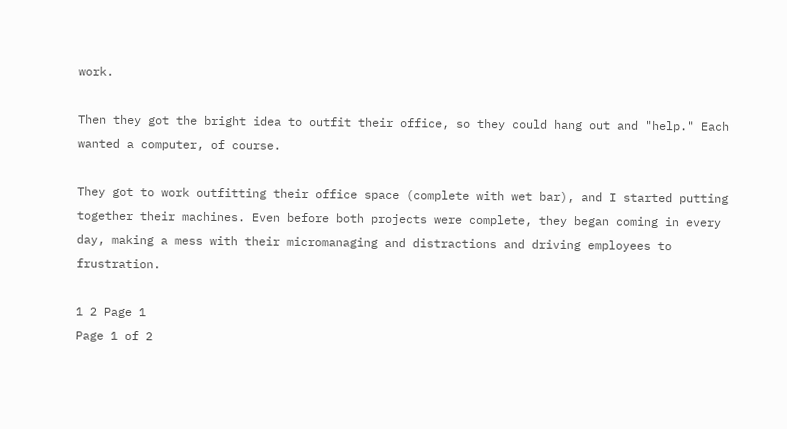work.

Then they got the bright idea to outfit their office, so they could hang out and "help." Each wanted a computer, of course.

They got to work outfitting their office space (complete with wet bar), and I started putting together their machines. Even before both projects were complete, they began coming in every day, making a mess with their micromanaging and distractions and driving employees to frustration.

1 2 Page 1
Page 1 of 2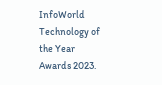InfoWorld Technology of the Year Awards 2023.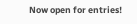Now open for entries!